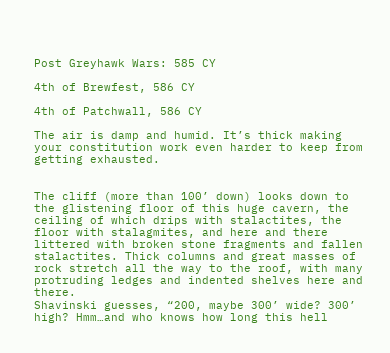Post Greyhawk Wars: 585 CY

4th of Brewfest, 586 CY

4th of Patchwall, 586 CY

The air is damp and humid. It’s thick making your constitution work even harder to keep from getting exhausted.


The cliff (more than 100’ down) looks down to the glistening floor of this huge cavern, the ceiling of which drips with stalactites, the floor with stalagmites, and here and there littered with broken stone fragments and fallen stalactites. Thick columns and great masses of rock stretch all the way to the roof, with many protruding ledges and indented shelves here and there.
Shavinski guesses, “200, maybe 300’ wide? 300’ high? Hmm…and who knows how long this hell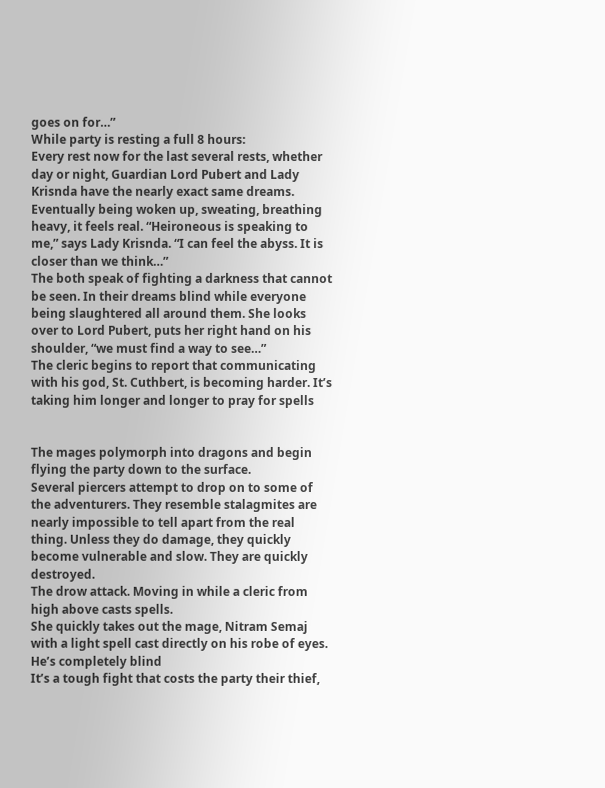goes on for…”
While party is resting a full 8 hours:
Every rest now for the last several rests, whether day or night, Guardian Lord Pubert and Lady Krisnda have the nearly exact same dreams. Eventually being woken up, sweating, breathing heavy, it feels real. “Heironeous is speaking to me,” says Lady Krisnda. “I can feel the abyss. It is closer than we think…”
The both speak of fighting a darkness that cannot be seen. In their dreams blind while everyone being slaughtered all around them. She looks over to Lord Pubert, puts her right hand on his shoulder, “we must find a way to see…”
The cleric begins to report that communicating with his god, St. Cuthbert, is becoming harder. It’s taking him longer and longer to pray for spells


The mages polymorph into dragons and begin flying the party down to the surface.
Several piercers attempt to drop on to some of the adventurers. They resemble stalagmites are nearly impossible to tell apart from the real thing. Unless they do damage, they quickly become vulnerable and slow. They are quickly destroyed.
The drow attack. Moving in while a cleric from high above casts spells.
She quickly takes out the mage, Nitram Semaj with a light spell cast directly on his robe of eyes. He’s completely blind
It’s a tough fight that costs the party their thief,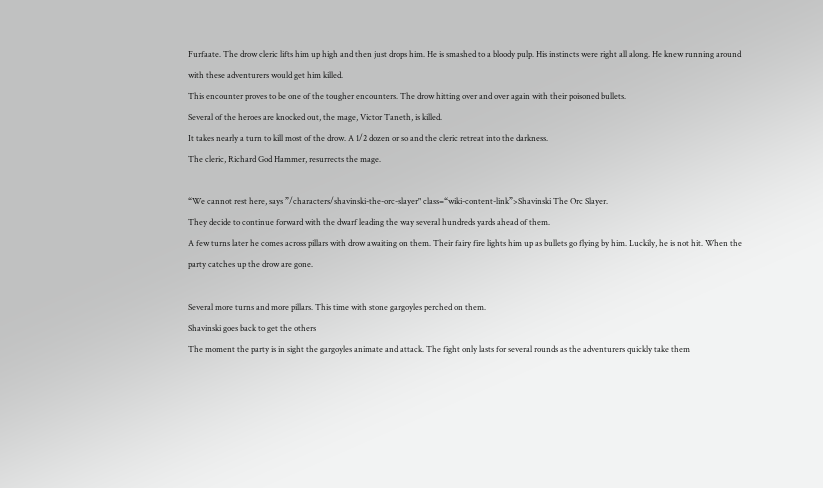Furfaate. The drow cleric lifts him up high and then just drops him. He is smashed to a bloody pulp. His instincts were right all along. He knew running around with these adventurers would get him killed.
This encounter proves to be one of the tougher encounters. The drow hitting over and over again with their poisoned bullets.
Several of the heroes are knocked out, the mage, Victor Taneth, is killed.
It takes nearly a turn to kill most of the drow. A 1/2 dozen or so and the cleric retreat into the darkness.
The cleric, Richard God Hammer, resurrects the mage.

“We cannot rest here, says ”/characters/shavinski-the-orc-slayer" class=“wiki-content-link”>Shavinski The Orc Slayer.
They decide to continue forward with the dwarf leading the way several hundreds yards ahead of them.
A few turns later he comes across pillars with drow awaiting on them. Their fairy fire lights him up as bullets go flying by him. Luckily, he is not hit. When the party catches up the drow are gone.

Several more turns and more pillars. This time with stone gargoyles perched on them.
Shavinski goes back to get the others
The moment the party is in sight the gargoyles animate and attack. The fight only lasts for several rounds as the adventurers quickly take them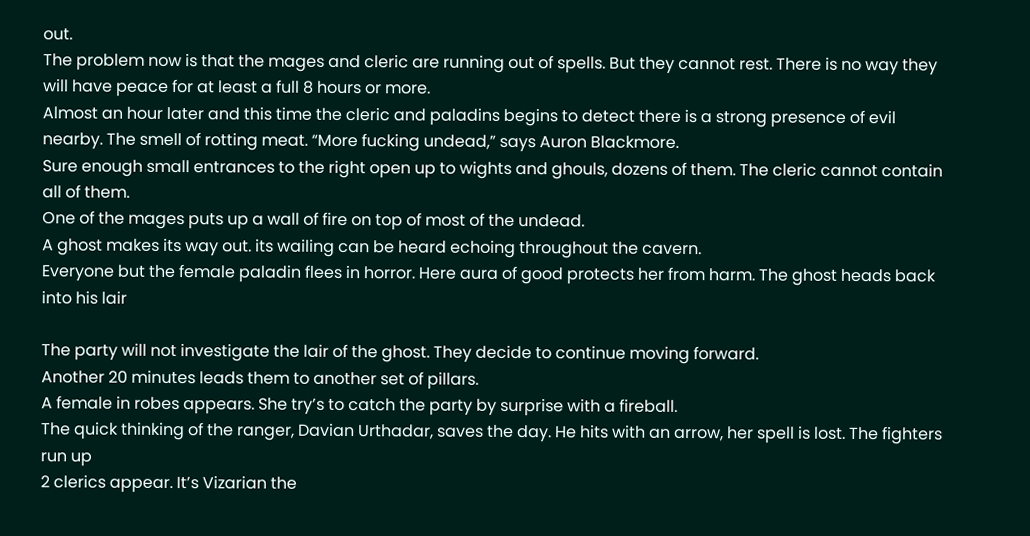out.
The problem now is that the mages and cleric are running out of spells. But they cannot rest. There is no way they will have peace for at least a full 8 hours or more.
Almost an hour later and this time the cleric and paladins begins to detect there is a strong presence of evil nearby. The smell of rotting meat. “More fucking undead,” says Auron Blackmore.
Sure enough small entrances to the right open up to wights and ghouls, dozens of them. The cleric cannot contain all of them.
One of the mages puts up a wall of fire on top of most of the undead.
A ghost makes its way out. its wailing can be heard echoing throughout the cavern.
Everyone but the female paladin flees in horror. Here aura of good protects her from harm. The ghost heads back into his lair

The party will not investigate the lair of the ghost. They decide to continue moving forward.
Another 20 minutes leads them to another set of pillars.
A female in robes appears. She try’s to catch the party by surprise with a fireball.
The quick thinking of the ranger, Davian Urthadar, saves the day. He hits with an arrow, her spell is lost. The fighters run up
2 clerics appear. It’s Vizarian the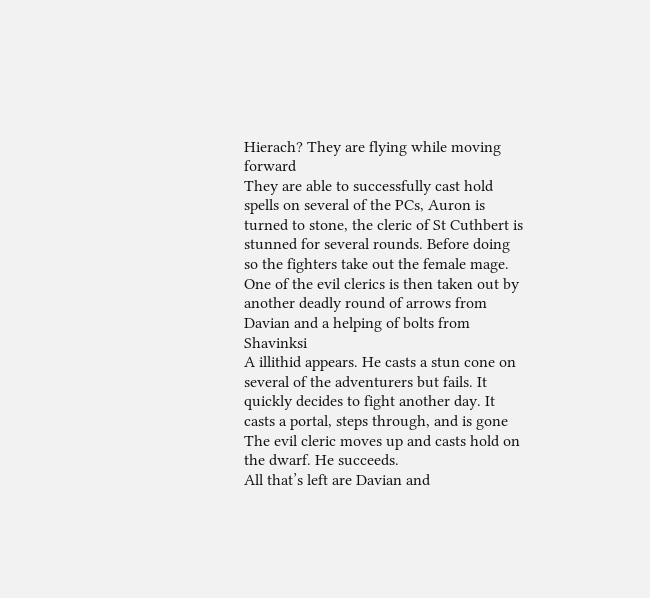Hierach? They are flying while moving forward
They are able to successfully cast hold spells on several of the PCs, Auron is turned to stone, the cleric of St Cuthbert is stunned for several rounds. Before doing so the fighters take out the female mage.
One of the evil clerics is then taken out by another deadly round of arrows from Davian and a helping of bolts from Shavinksi
A illithid appears. He casts a stun cone on several of the adventurers but fails. It quickly decides to fight another day. It casts a portal, steps through, and is gone
The evil cleric moves up and casts hold on the dwarf. He succeeds.
All that’s left are Davian and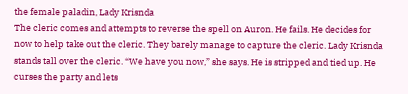the female paladin, Lady Krisnda
The cleric comes and attempts to reverse the spell on Auron. He fails. He decides for now to help take out the cleric. They barely manage to capture the cleric. Lady Krisnda stands tall over the cleric. “We have you now,” she says. He is stripped and tied up. He curses the party and lets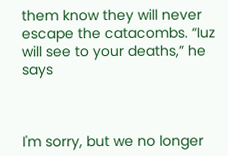them know they will never escape the catacombs. “Iuz will see to your deaths,” he says



I'm sorry, but we no longer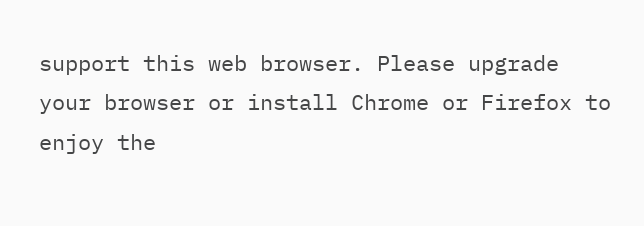support this web browser. Please upgrade your browser or install Chrome or Firefox to enjoy the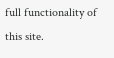full functionality of this site.